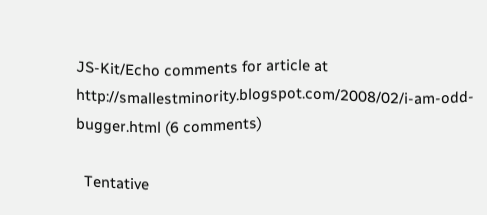JS-Kit/Echo comments for article at http://smallestminority.blogspot.com/2008/02/i-am-odd-bugger.html (6 comments)

  Tentative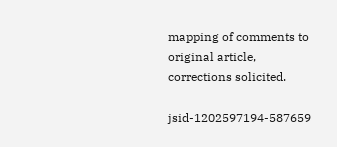mapping of comments to original article, corrections solicited.

jsid-1202597194-587659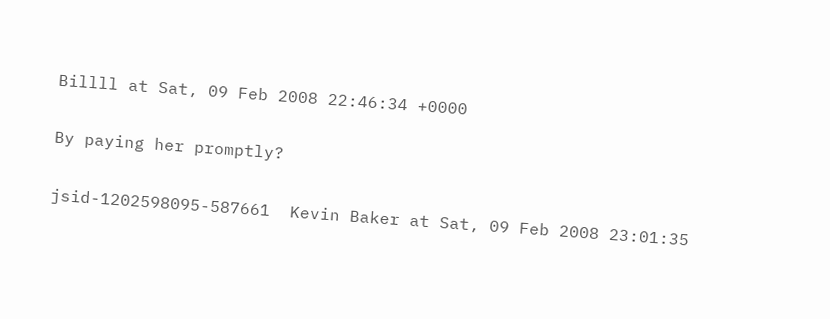Billll at Sat, 09 Feb 2008 22:46:34 +0000

By paying her promptly?

jsid-1202598095-587661  Kevin Baker at Sat, 09 Feb 2008 23:01:35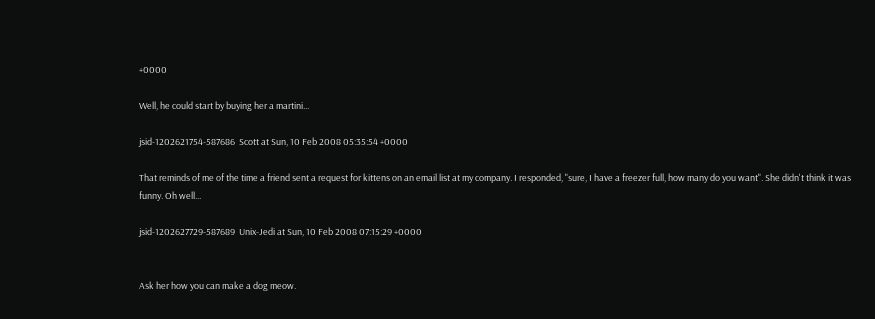+0000

Well, he could start by buying her a martini...

jsid-1202621754-587686  Scott at Sun, 10 Feb 2008 05:35:54 +0000

That reminds of me of the time a friend sent a request for kittens on an email list at my company. I responded, "sure, I have a freezer full, how many do you want". She didn't think it was funny. Oh well...

jsid-1202627729-587689  Unix-Jedi at Sun, 10 Feb 2008 07:15:29 +0000


Ask her how you can make a dog meow.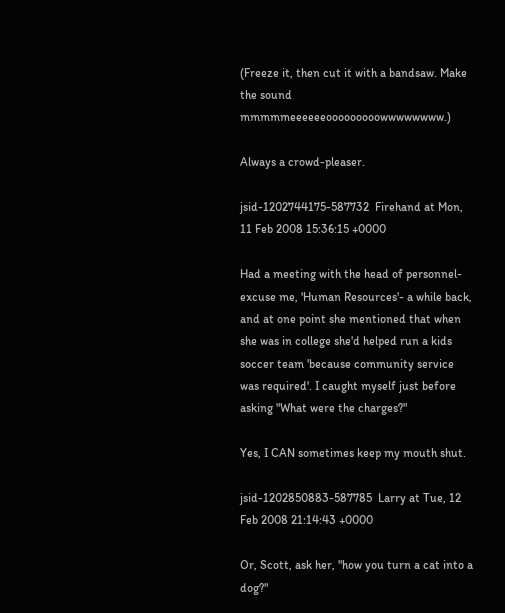(Freeze it, then cut it with a bandsaw. Make the sound mmmmmeeeeeeooooooooowwwwwwww.)

Always a crowd-pleaser.

jsid-1202744175-587732  Firehand at Mon, 11 Feb 2008 15:36:15 +0000

Had a meeting with the head of personnel- excuse me, 'Human Resources'- a while back, and at one point she mentioned that when she was in college she'd helped run a kids soccer team 'because community service was required'. I caught myself just before asking "What were the charges?"

Yes, I CAN sometimes keep my mouth shut.

jsid-1202850883-587785  Larry at Tue, 12 Feb 2008 21:14:43 +0000

Or, Scott, ask her, "how you turn a cat into a dog?"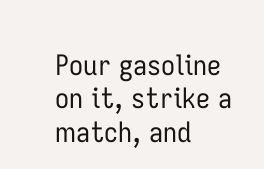Pour gasoline on it, strike a match, and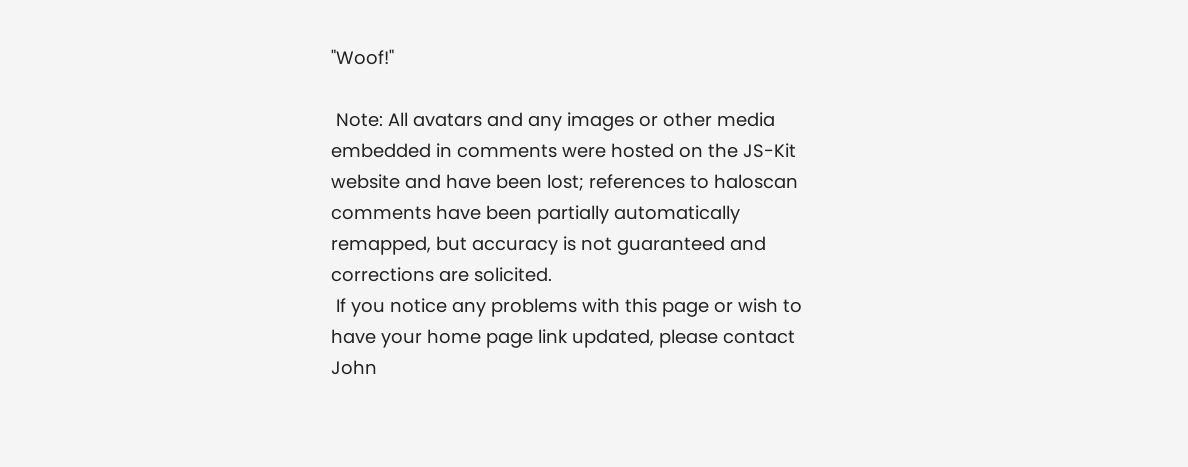"Woof!"

 Note: All avatars and any images or other media embedded in comments were hosted on the JS-Kit website and have been lost; references to haloscan comments have been partially automatically remapped, but accuracy is not guaranteed and corrections are solicited.
 If you notice any problems with this page or wish to have your home page link updated, please contact John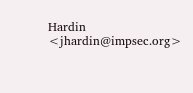Hardin <jhardin@impsec.org>